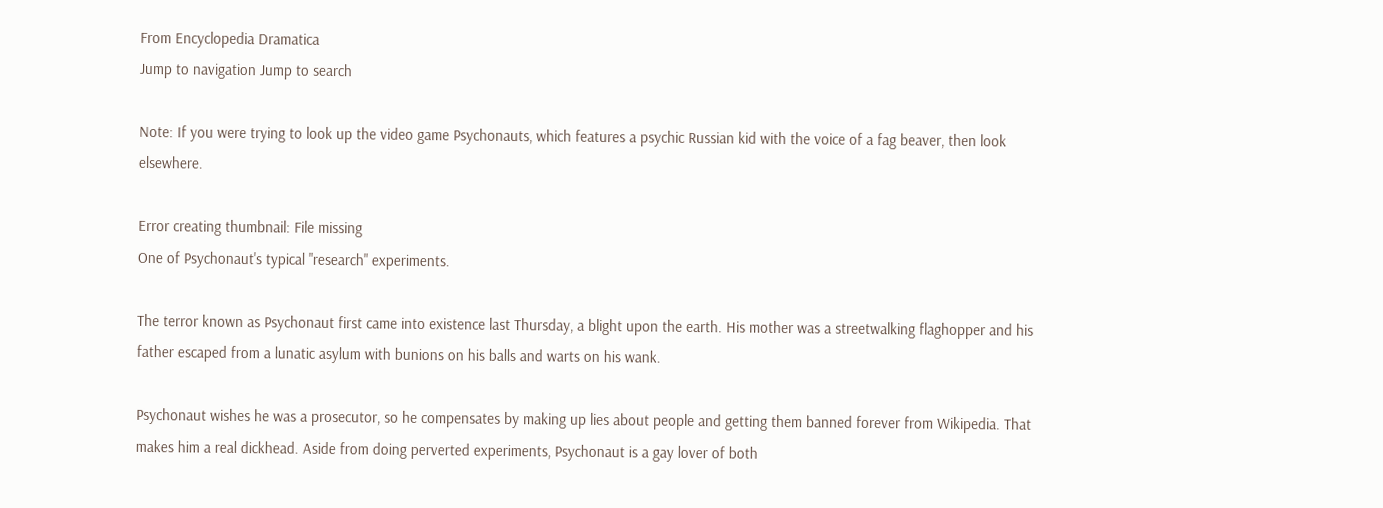From Encyclopedia Dramatica
Jump to navigation Jump to search

Note: If you were trying to look up the video game Psychonauts, which features a psychic Russian kid with the voice of a fag beaver, then look elsewhere.

Error creating thumbnail: File missing
One of Psychonaut's typical "research" experiments.

The terror known as Psychonaut first came into existence last Thursday, a blight upon the earth. His mother was a streetwalking flaghopper and his father escaped from a lunatic asylum with bunions on his balls and warts on his wank.

Psychonaut wishes he was a prosecutor, so he compensates by making up lies about people and getting them banned forever from Wikipedia. That makes him a real dickhead. Aside from doing perverted experiments, Psychonaut is a gay lover of both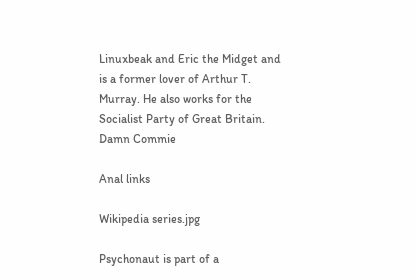Linuxbeak and Eric the Midget and is a former lover of Arthur T. Murray. He also works for the Socialist Party of Great Britain. Damn Commie

Anal links

Wikipedia series.jpg

Psychonaut is part of a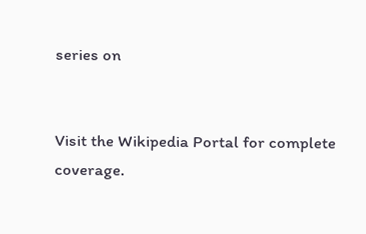series on


Visit the Wikipedia Portal for complete coverage.